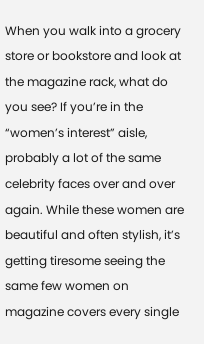When you walk into a grocery store or bookstore and look at the magazine rack, what do you see? If you’re in the “women’s interest” aisle, probably a lot of the same celebrity faces over and over again. While these women are beautiful and often stylish, it’s getting tiresome seeing the same few women on magazine covers every single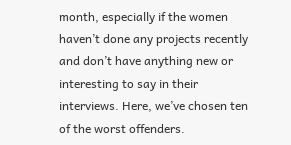month, especially if the women haven’t done any projects recently and don’t have anything new or interesting to say in their interviews. Here, we’ve chosen ten of the worst offenders.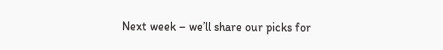Next week – we’ll share our picks for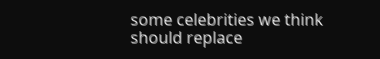some celebrities we think should replace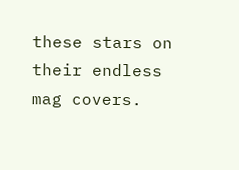these stars on their endless mag covers.